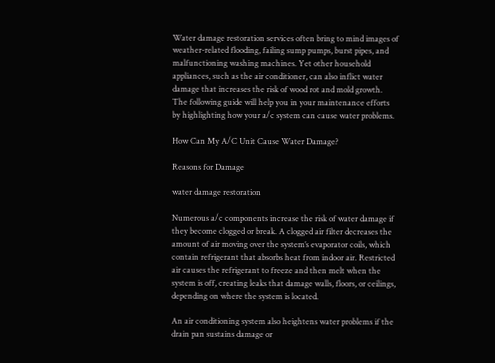Water damage restoration services often bring to mind images of weather-related flooding, failing sump pumps, burst pipes, and malfunctioning washing machines. Yet other household appliances, such as the air conditioner, can also inflict water damage that increases the risk of wood rot and mold growth. The following guide will help you in your maintenance efforts by highlighting how your a/c system can cause water problems.

How Can My A/C Unit Cause Water Damage?

Reasons for Damage

water damage restoration

Numerous a/c components increase the risk of water damage if they become clogged or break. A clogged air filter decreases the amount of air moving over the system’s evaporator coils, which contain refrigerant that absorbs heat from indoor air. Restricted air causes the refrigerant to freeze and then melt when the system is off, creating leaks that damage walls, floors, or ceilings, depending on where the system is located.

An air conditioning system also heightens water problems if the drain pan sustains damage or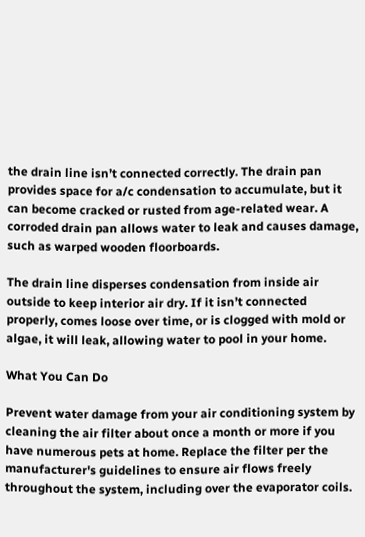the drain line isn’t connected correctly. The drain pan provides space for a/c condensation to accumulate, but it can become cracked or rusted from age-related wear. A corroded drain pan allows water to leak and causes damage, such as warped wooden floorboards.

The drain line disperses condensation from inside air outside to keep interior air dry. If it isn’t connected properly, comes loose over time, or is clogged with mold or algae, it will leak, allowing water to pool in your home.

What You Can Do

Prevent water damage from your air conditioning system by cleaning the air filter about once a month or more if you have numerous pets at home. Replace the filter per the manufacturer's guidelines to ensure air flows freely throughout the system, including over the evaporator coils.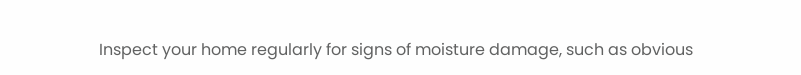Inspect your home regularly for signs of moisture damage, such as obvious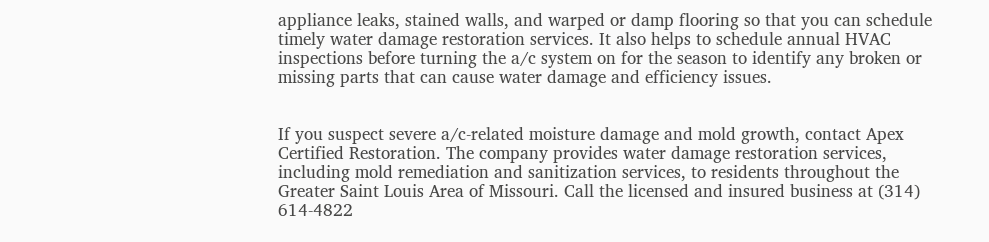appliance leaks, stained walls, and warped or damp flooring so that you can schedule timely water damage restoration services. It also helps to schedule annual HVAC inspections before turning the a/c system on for the season to identify any broken or missing parts that can cause water damage and efficiency issues.


If you suspect severe a/c-related moisture damage and mold growth, contact Apex Certified Restoration. The company provides water damage restoration services, including mold remediation and sanitization services, to residents throughout the Greater Saint Louis Area of Missouri. Call the licensed and insured business at (314) 614-4822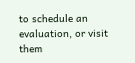to schedule an evaluation, or visit them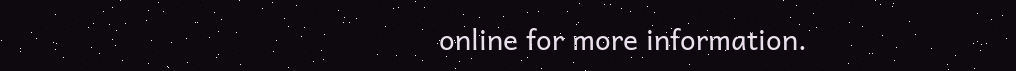online for more information.